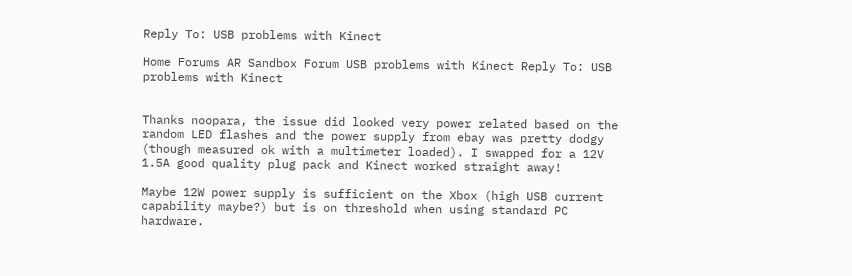Reply To: USB problems with Kinect

Home Forums AR Sandbox Forum USB problems with Kinect Reply To: USB problems with Kinect


Thanks noopara, the issue did looked very power related based on the random LED flashes and the power supply from ebay was pretty dodgy (though measured ok with a multimeter loaded). I swapped for a 12V 1.5A good quality plug pack and Kinect worked straight away!

Maybe 12W power supply is sufficient on the Xbox (high USB current capability maybe?) but is on threshold when using standard PC hardware.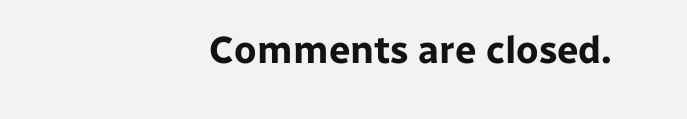Comments are closed.